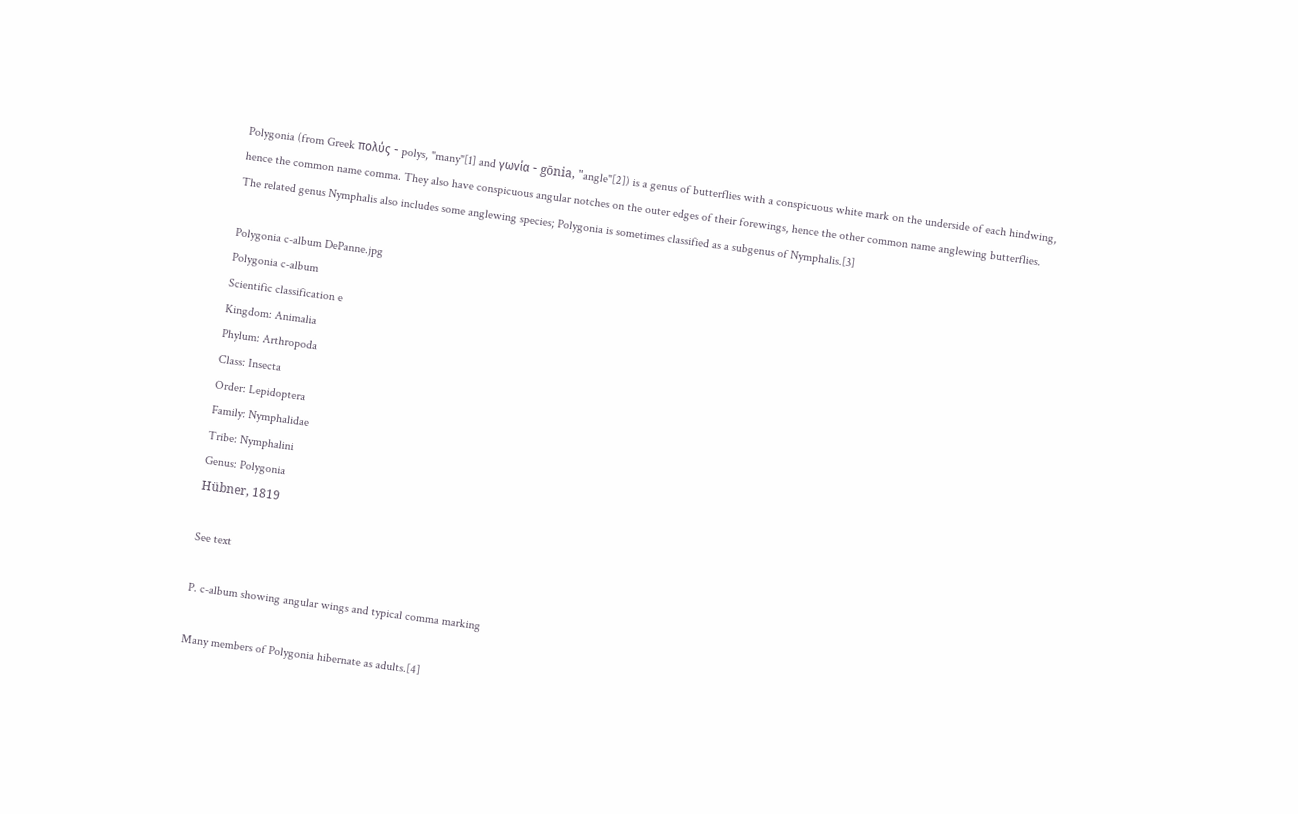Polygonia (from Greek πολύς - polys, "many"[1] and γωνία - gōnia, "angle"[2]) is a genus of butterflies with a conspicuous white mark on the underside of each hindwing, hence the common name comma. They also have conspicuous angular notches on the outer edges of their forewings, hence the other common name anglewing butterflies. The related genus Nymphalis also includes some anglewing species; Polygonia is sometimes classified as a subgenus of Nymphalis.[3]

Polygonia c-album DePanne.jpg
Polygonia c-album
Scientific classification e
Kingdom: Animalia
Phylum: Arthropoda
Class: Insecta
Order: Lepidoptera
Family: Nymphalidae
Tribe: Nymphalini
Genus: Polygonia
Hübner, 1819

See text

P. c-album showing angular wings and typical comma marking

Many members of Polygonia hibernate as adults.[4]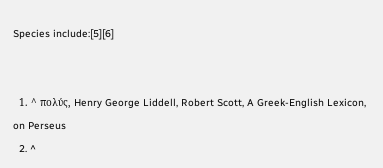Species include:[5][6]


  1. ^ πολύς, Henry George Liddell, Robert Scott, A Greek-English Lexicon, on Perseus
  2. ^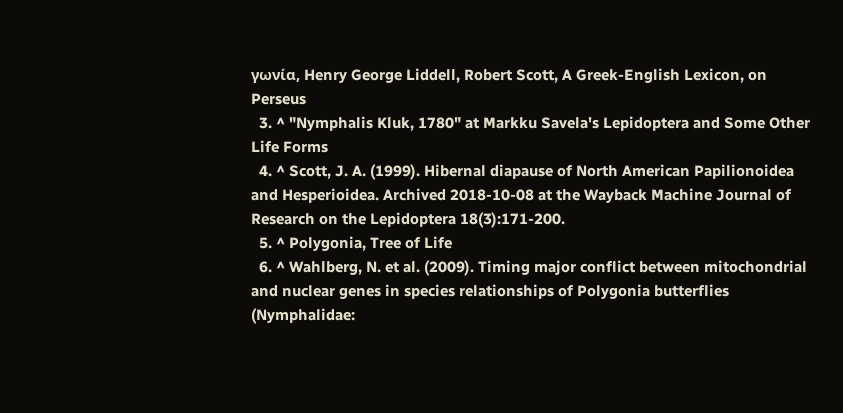γωνία, Henry George Liddell, Robert Scott, A Greek-English Lexicon, on Perseus
  3. ^ "Nymphalis Kluk, 1780" at Markku Savela's Lepidoptera and Some Other Life Forms
  4. ^ Scott, J. A. (1999). Hibernal diapause of North American Papilionoidea and Hesperioidea. Archived 2018-10-08 at the Wayback Machine Journal of Research on the Lepidoptera 18(3):171-200.
  5. ^ Polygonia, Tree of Life
  6. ^ Wahlberg, N. et al. (2009). Timing major conflict between mitochondrial and nuclear genes in species relationships of Polygonia butterflies (Nymphalidae: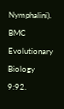Nymphalini). BMC Evolutionary Biology 9:92.